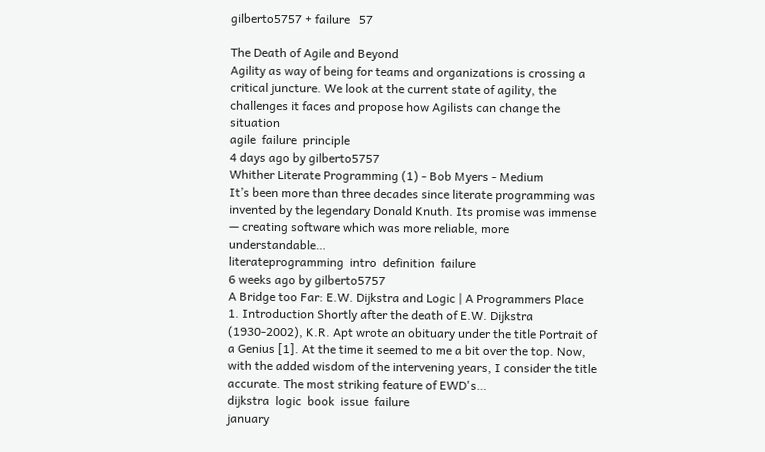gilberto5757 + failure   57

The Death of Agile and Beyond
Agility as way of being for teams and organizations is crossing a critical juncture. We look at the current state of agility, the challenges it faces and propose how Agilists can change the situation
agile  failure  principle
4 days ago by gilberto5757
Whither Literate Programming (1) - Bob Myers - Medium
It’s been more than three decades since literate programming was invented by the legendary Donald Knuth. Its promise was immense — creating software which was more reliable, more understandable…
literateprogramming  intro  definition  failure
6 weeks ago by gilberto5757
A Bridge too Far: E.W. Dijkstra and Logic | A Programmers Place
1. Introduction Shortly after the death of E.W. Dijkstra (1930-2002), K.R. Apt wrote an obituary under the title Portrait of a Genius [1]. At the time it seemed to me a bit over the top. Now, with the added wisdom of the intervening years, I consider the title accurate. The most striking feature of EWD's…
dijkstra  logic  book  issue  failure
january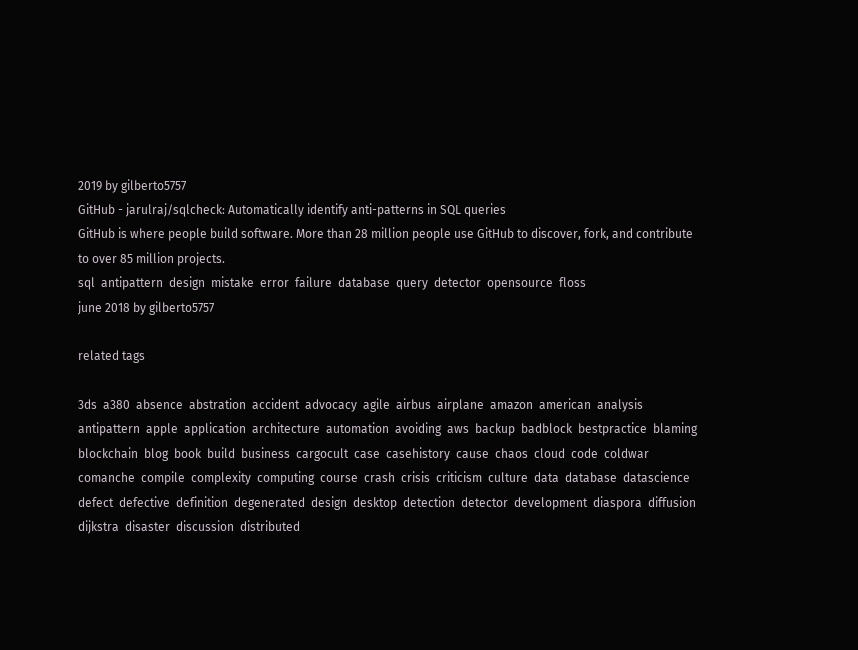2019 by gilberto5757
GitHub - jarulraj/sqlcheck: Automatically identify anti-patterns in SQL queries
GitHub is where people build software. More than 28 million people use GitHub to discover, fork, and contribute to over 85 million projects.
sql  antipattern  design  mistake  error  failure  database  query  detector  opensource  floss
june 2018 by gilberto5757

related tags

3ds  a380  absence  abstration  accident  advocacy  agile  airbus  airplane  amazon  american  analysis  antipattern  apple  application  architecture  automation  avoiding  aws  backup  badblock  bestpractice  blaming  blockchain  blog  book  build  business  cargocult  case  casehistory  cause  chaos  cloud  code  coldwar  comanche  compile  complexity  computing  course  crash  crisis  criticism  culture  data  database  datascience  defect  defective  definition  degenerated  design  desktop  detection  detector  development  diaspora  diffusion  dijkstra  disaster  discussion  distributed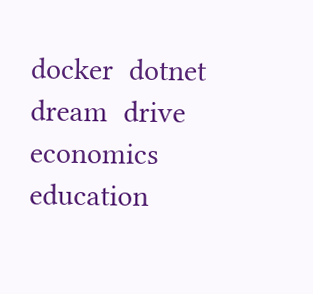docker  dotnet  dream  drive  economics  education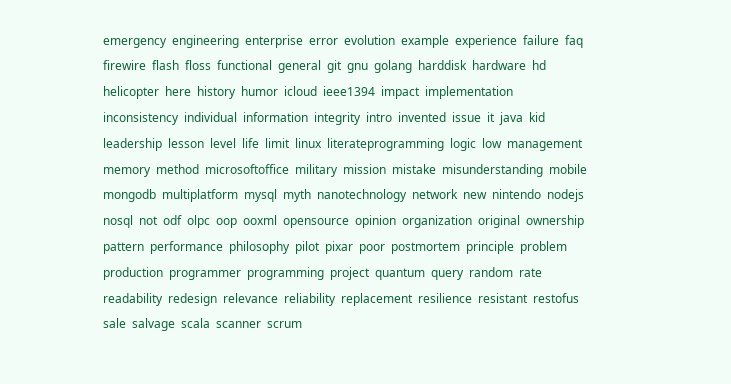emergency  engineering  enterprise  error  evolution  example  experience  failure  faq  firewire  flash  floss  functional  general  git  gnu  golang  harddisk  hardware  hd  helicopter  here  history  humor  icloud  ieee1394  impact  implementation  inconsistency  individual  information  integrity  intro  invented  issue  it  java  kid  leadership  lesson  level  life  limit  linux  literateprogramming  logic  low  management  memory  method  microsoftoffice  military  mission  mistake  misunderstanding  mobile  mongodb  multiplatform  mysql  myth  nanotechnology  network  new  nintendo  nodejs  nosql  not  odf  olpc  oop  ooxml  opensource  opinion  organization  original  ownership  pattern  performance  philosophy  pilot  pixar  poor  postmortem  principle  problem  production  programmer  programming  project  quantum  query  random  rate  readability  redesign  relevance  reliability  replacement  resilience  resistant  restofus  sale  salvage  scala  scanner  scrum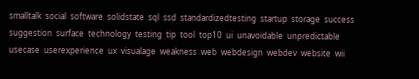smalltalk  social  software  solidstate  sql  ssd  standardizedtesting  startup  storage  success  suggestion  surface  technology  testing  tip  tool  top10  ui  unavoidable  unpredictable  usecase  userexperience  ux  visualage  weakness  web  webdesign  webdev  website  wii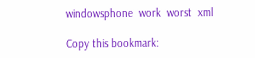windowsphone  work  worst  xml

Copy this bookmark: